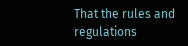That the rules and regulations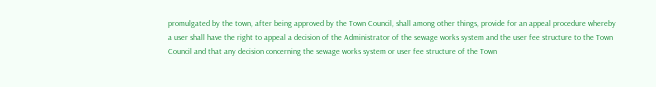promulgated by the town, after being approved by the Town Council, shall among other things, provide for an appeal procedure whereby a user shall have the right to appeal a decision of the Administrator of the sewage works system and the user fee structure to the Town Council and that any decision concerning the sewage works system or user fee structure of the Town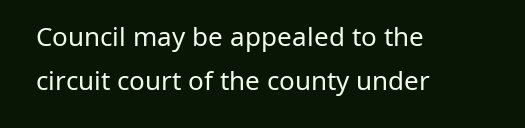Council may be appealed to the circuit court of the county under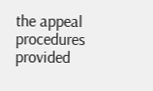the appeal procedures provided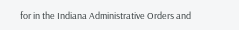for in the Indiana Administrative Orders and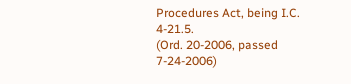Procedures Act, being I.C. 4-21.5.
(Ord. 20-2006, passed 7-24-2006)